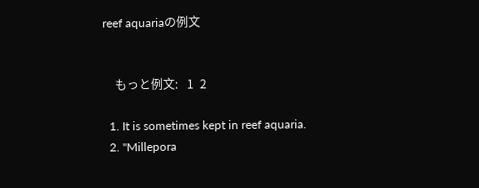reef aquariaの例文


    もっと例文:   1  2

  1. It is sometimes kept in reef aquaria.
  2. "Millepora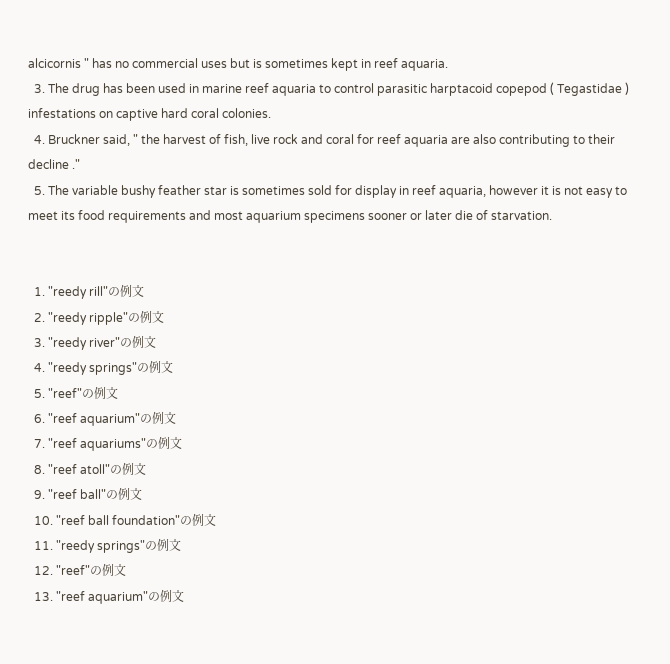alcicornis " has no commercial uses but is sometimes kept in reef aquaria.
  3. The drug has been used in marine reef aquaria to control parasitic harptacoid copepod ( Tegastidae ) infestations on captive hard coral colonies.
  4. Bruckner said, " the harvest of fish, live rock and coral for reef aquaria are also contributing to their decline ."
  5. The variable bushy feather star is sometimes sold for display in reef aquaria, however it is not easy to meet its food requirements and most aquarium specimens sooner or later die of starvation.


  1. "reedy rill"の例文
  2. "reedy ripple"の例文
  3. "reedy river"の例文
  4. "reedy springs"の例文
  5. "reef"の例文
  6. "reef aquarium"の例文
  7. "reef aquariums"の例文
  8. "reef atoll"の例文
  9. "reef ball"の例文
  10. "reef ball foundation"の例文
  11. "reedy springs"の例文
  12. "reef"の例文
  13. "reef aquarium"の例文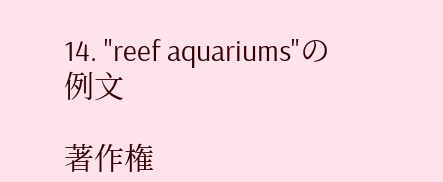14. "reef aquariums"の例文

著作権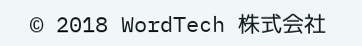© 2018 WordTech 株式会社